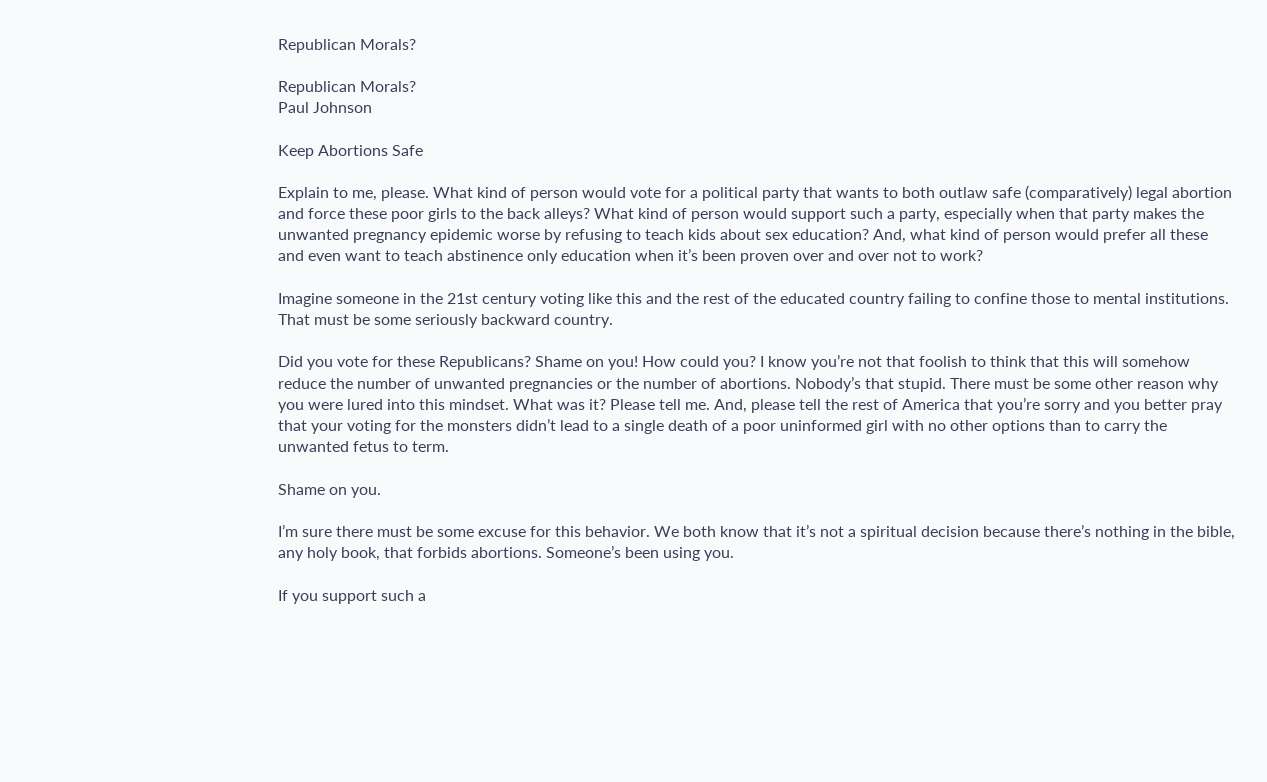Republican Morals?

Republican Morals?
Paul Johnson

Keep Abortions Safe

Explain to me, please. What kind of person would vote for a political party that wants to both outlaw safe (comparatively) legal abortion and force these poor girls to the back alleys? What kind of person would support such a party, especially when that party makes the unwanted pregnancy epidemic worse by refusing to teach kids about sex education? And, what kind of person would prefer all these and even want to teach abstinence only education when it’s been proven over and over not to work?

Imagine someone in the 21st century voting like this and the rest of the educated country failing to confine those to mental institutions. That must be some seriously backward country.

Did you vote for these Republicans? Shame on you! How could you? I know you’re not that foolish to think that this will somehow reduce the number of unwanted pregnancies or the number of abortions. Nobody’s that stupid. There must be some other reason why you were lured into this mindset. What was it? Please tell me. And, please tell the rest of America that you’re sorry and you better pray that your voting for the monsters didn’t lead to a single death of a poor uninformed girl with no other options than to carry the unwanted fetus to term.

Shame on you.

I’m sure there must be some excuse for this behavior. We both know that it’s not a spiritual decision because there’s nothing in the bible, any holy book, that forbids abortions. Someone’s been using you.

If you support such a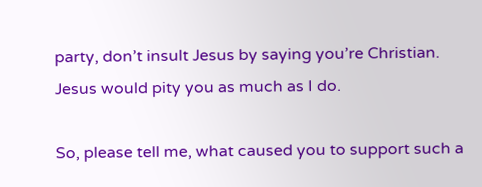party, don’t insult Jesus by saying you’re Christian. Jesus would pity you as much as I do.

So, please tell me, what caused you to support such a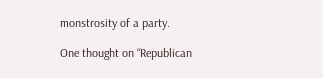monstrosity of a party.

One thought on “Republican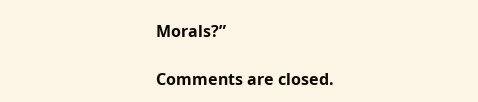Morals?”

Comments are closed.